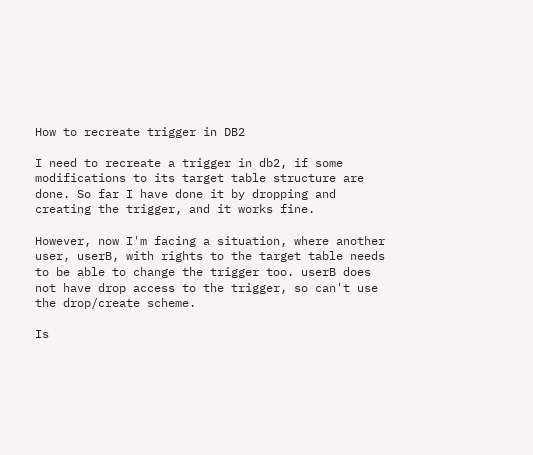How to recreate trigger in DB2

I need to recreate a trigger in db2, if some modifications to its target table structure are done. So far I have done it by dropping and creating the trigger, and it works fine.

However, now I'm facing a situation, where another user, userB, with rights to the target table needs to be able to change the trigger too. userB does not have drop access to the trigger, so can't use the drop/create scheme.

Is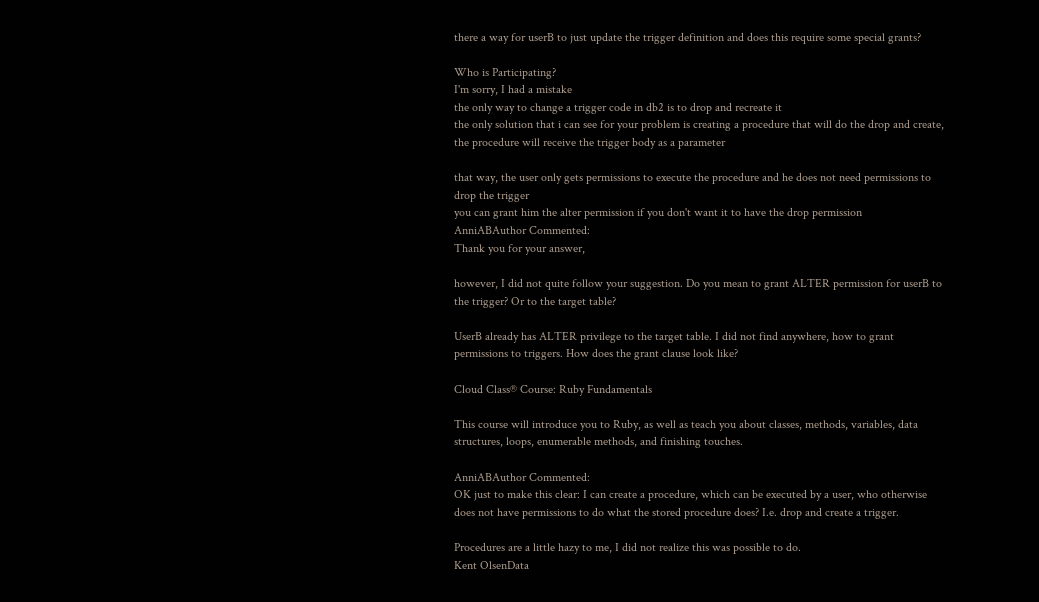there a way for userB to just update the trigger definition and does this require some special grants?

Who is Participating?
I'm sorry, I had a mistake
the only way to change a trigger code in db2 is to drop and recreate it
the only solution that i can see for your problem is creating a procedure that will do the drop and create,
the procedure will receive the trigger body as a parameter

that way, the user only gets permissions to execute the procedure and he does not need permissions to drop the trigger
you can grant him the alter permission if you don't want it to have the drop permission
AnniABAuthor Commented:
Thank you for your answer,

however, I did not quite follow your suggestion. Do you mean to grant ALTER permission for userB to the trigger? Or to the target table?

UserB already has ALTER privilege to the target table. I did not find anywhere, how to grant permissions to triggers. How does the grant clause look like?

Cloud Class® Course: Ruby Fundamentals

This course will introduce you to Ruby, as well as teach you about classes, methods, variables, data structures, loops, enumerable methods, and finishing touches.

AnniABAuthor Commented:
OK just to make this clear: I can create a procedure, which can be executed by a user, who otherwise does not have permissions to do what the stored procedure does? I.e. drop and create a trigger.

Procedures are a little hazy to me, I did not realize this was possible to do.
Kent OlsenData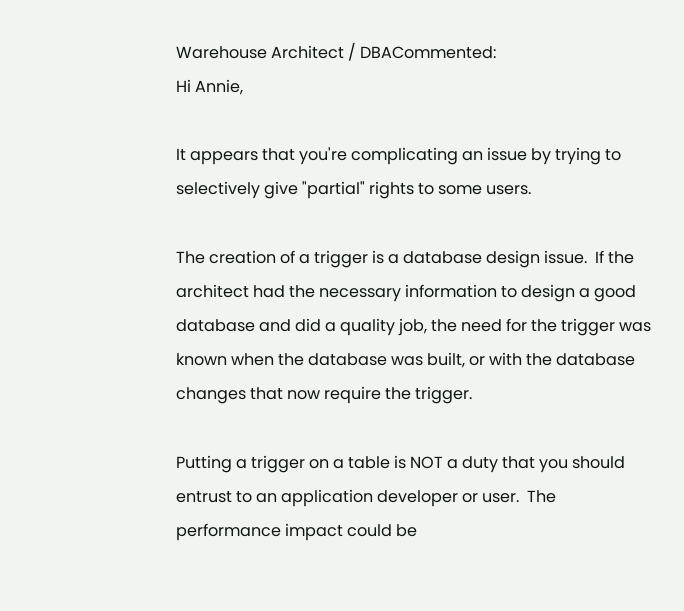Warehouse Architect / DBACommented:
Hi Annie,

It appears that you're complicating an issue by trying to selectively give "partial" rights to some users.

The creation of a trigger is a database design issue.  If the architect had the necessary information to design a good database and did a quality job, the need for the trigger was known when the database was built, or with the database changes that now require the trigger.

Putting a trigger on a table is NOT a duty that you should entrust to an application developer or user.  The performance impact could be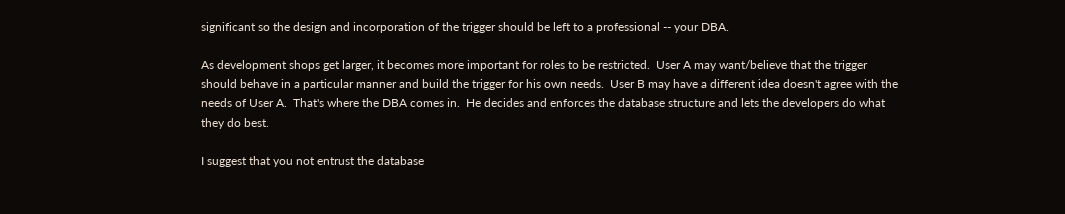significant so the design and incorporation of the trigger should be left to a professional -- your DBA.

As development shops get larger, it becomes more important for roles to be restricted.  User A may want/believe that the trigger should behave in a particular manner and build the trigger for his own needs.  User B may have a different idea doesn't agree with the needs of User A.  That's where the DBA comes in.  He decides and enforces the database structure and lets the developers do what they do best.

I suggest that you not entrust the database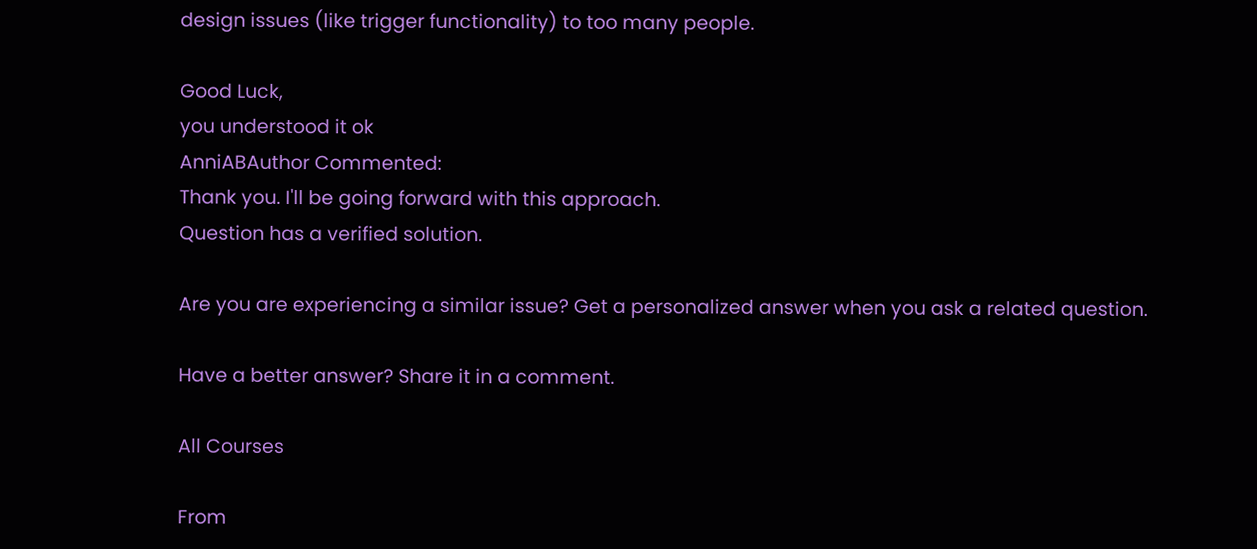design issues (like trigger functionality) to too many people.

Good Luck,
you understood it ok
AnniABAuthor Commented:
Thank you. I'll be going forward with this approach.
Question has a verified solution.

Are you are experiencing a similar issue? Get a personalized answer when you ask a related question.

Have a better answer? Share it in a comment.

All Courses

From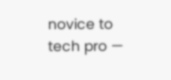novice to tech pro —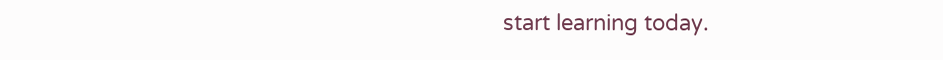start learning today.